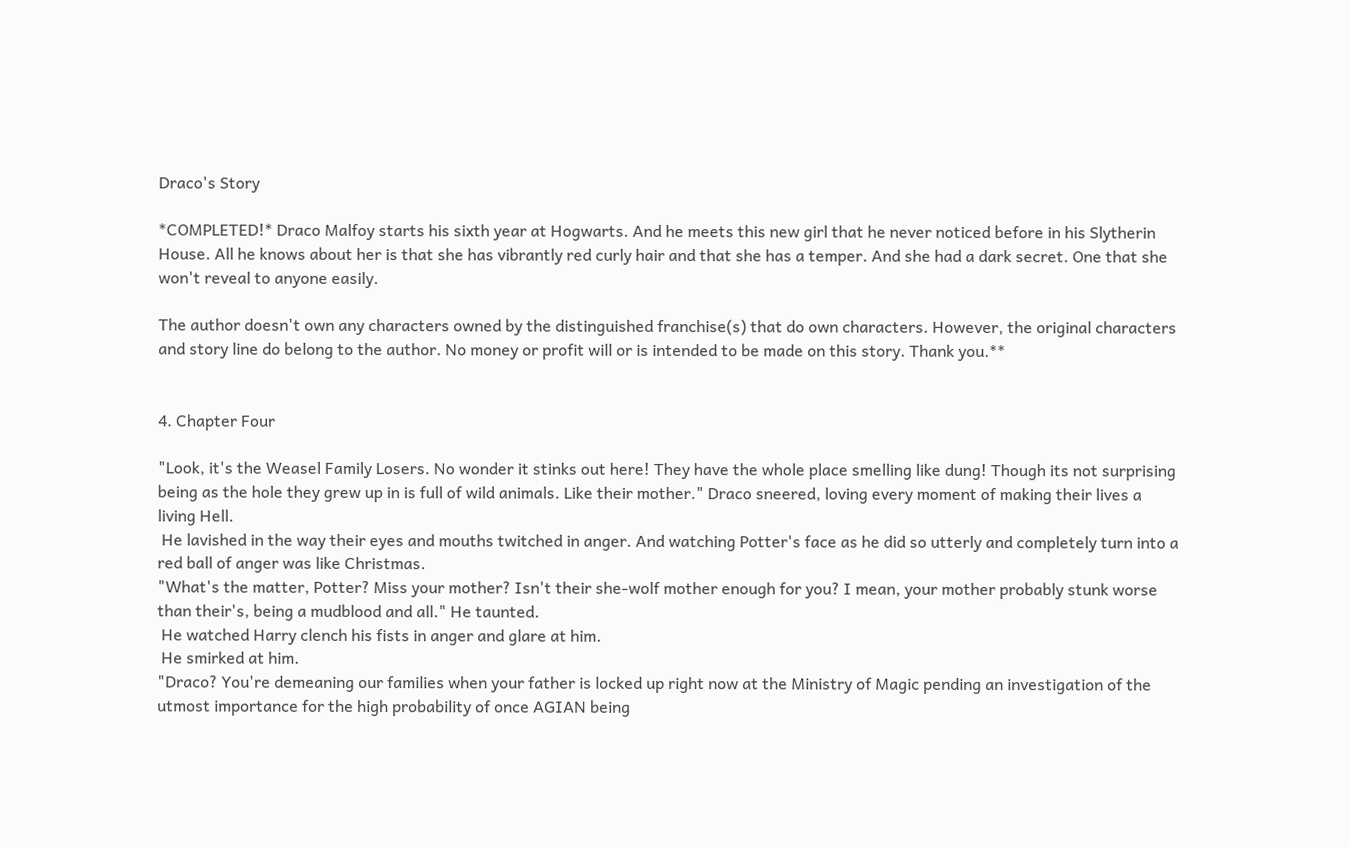Draco's Story

*COMPLETED!* Draco Malfoy starts his sixth year at Hogwarts. And he meets this new girl that he never noticed before in his Slytherin House. All he knows about her is that she has vibrantly red curly hair and that she has a temper. And she had a dark secret. One that she won't reveal to anyone easily.

The author doesn't own any characters owned by the distinguished franchise(s) that do own characters. However, the original characters and story line do belong to the author. No money or profit will or is intended to be made on this story. Thank you.**


4. Chapter Four

"Look, it's the Weasel Family Losers. No wonder it stinks out here! They have the whole place smelling like dung! Though its not surprising being as the hole they grew up in is full of wild animals. Like their mother." Draco sneered, loving every moment of making their lives a living Hell.
 He lavished in the way their eyes and mouths twitched in anger. And watching Potter's face as he did so utterly and completely turn into a red ball of anger was like Christmas.
"What's the matter, Potter? Miss your mother? Isn't their she-wolf mother enough for you? I mean, your mother probably stunk worse than their's, being a mudblood and all." He taunted.
 He watched Harry clench his fists in anger and glare at him.
 He smirked at him.
"Draco? You're demeaning our families when your father is locked up right now at the Ministry of Magic pending an investigation of the utmost importance for the high probability of once AGIAN being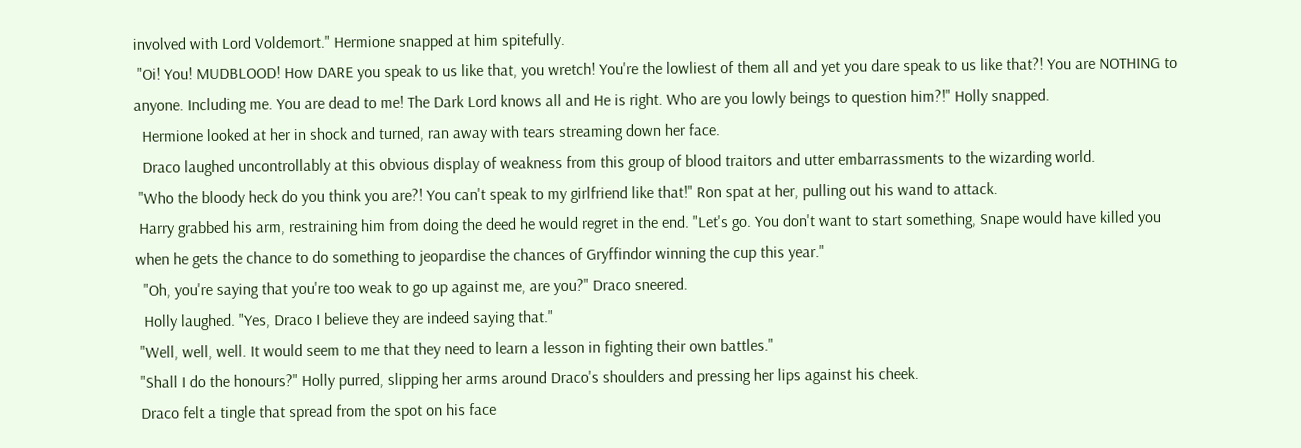involved with Lord Voldemort." Hermione snapped at him spitefully.
 "Oi! You! MUDBLOOD! How DARE you speak to us like that, you wretch! You're the lowliest of them all and yet you dare speak to us like that?! You are NOTHING to anyone. Including me. You are dead to me! The Dark Lord knows all and He is right. Who are you lowly beings to question him?!" Holly snapped.
  Hermione looked at her in shock and turned, ran away with tears streaming down her face.
  Draco laughed uncontrollably at this obvious display of weakness from this group of blood traitors and utter embarrassments to the wizarding world.
 "Who the bloody heck do you think you are?! You can't speak to my girlfriend like that!" Ron spat at her, pulling out his wand to attack.
 Harry grabbed his arm, restraining him from doing the deed he would regret in the end. "Let's go. You don't want to start something, Snape would have killed you when he gets the chance to do something to jeopardise the chances of Gryffindor winning the cup this year."
  "Oh, you're saying that you're too weak to go up against me, are you?" Draco sneered.
  Holly laughed. "Yes, Draco I believe they are indeed saying that."
 "Well, well, well. It would seem to me that they need to learn a lesson in fighting their own battles."
 "Shall I do the honours?" Holly purred, slipping her arms around Draco's shoulders and pressing her lips against his cheek.
 Draco felt a tingle that spread from the spot on his face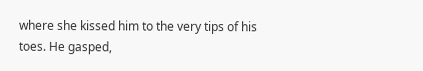where she kissed him to the very tips of his toes. He gasped,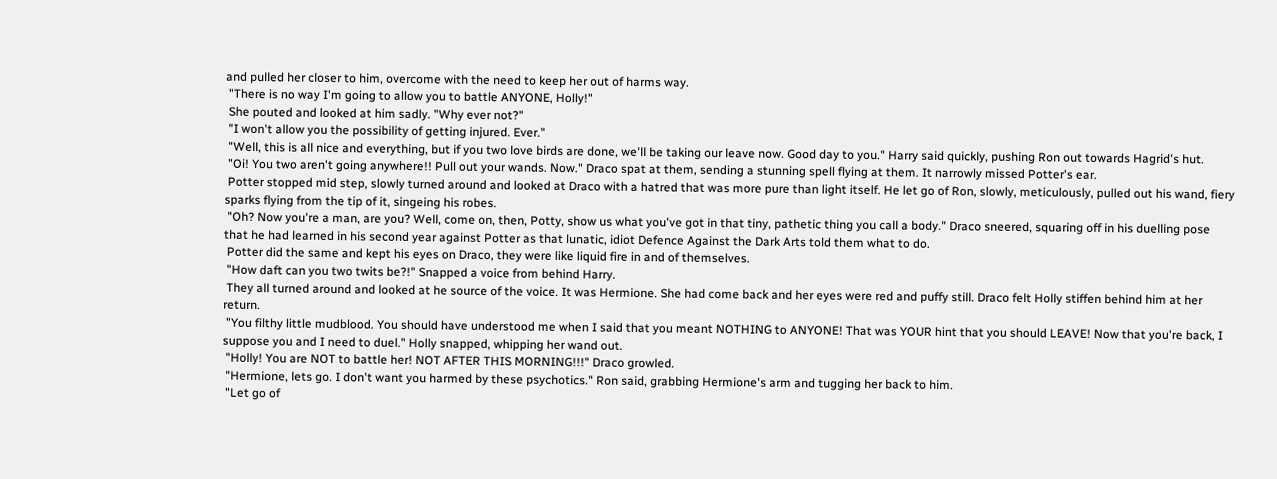and pulled her closer to him, overcome with the need to keep her out of harms way.
 "There is no way I'm going to allow you to battle ANYONE, Holly!"
 She pouted and looked at him sadly. "Why ever not?"
 "I won't allow you the possibility of getting injured. Ever."
 "Well, this is all nice and everything, but if you two love birds are done, we'll be taking our leave now. Good day to you." Harry said quickly, pushing Ron out towards Hagrid's hut.
 "Oi! You two aren't going anywhere!! Pull out your wands. Now." Draco spat at them, sending a stunning spell flying at them. It narrowly missed Potter's ear.
 Potter stopped mid step, slowly turned around and looked at Draco with a hatred that was more pure than light itself. He let go of Ron, slowly, meticulously, pulled out his wand, fiery sparks flying from the tip of it, singeing his robes.
 "Oh? Now you're a man, are you? Well, come on, then, Potty, show us what you've got in that tiny, pathetic thing you call a body." Draco sneered, squaring off in his duelling pose that he had learned in his second year against Potter as that lunatic, idiot Defence Against the Dark Arts told them what to do.
 Potter did the same and kept his eyes on Draco, they were like liquid fire in and of themselves.
 "How daft can you two twits be?!" Snapped a voice from behind Harry.
 They all turned around and looked at he source of the voice. It was Hermione. She had come back and her eyes were red and puffy still. Draco felt Holly stiffen behind him at her return.
 "You filthy little mudblood. You should have understood me when I said that you meant NOTHING to ANYONE! That was YOUR hint that you should LEAVE! Now that you're back, I suppose you and I need to duel." Holly snapped, whipping her wand out.
 "Holly! You are NOT to battle her! NOT AFTER THIS MORNING!!!" Draco growled.
 "Hermione, lets go. I don't want you harmed by these psychotics." Ron said, grabbing Hermione's arm and tugging her back to him.
 "Let go of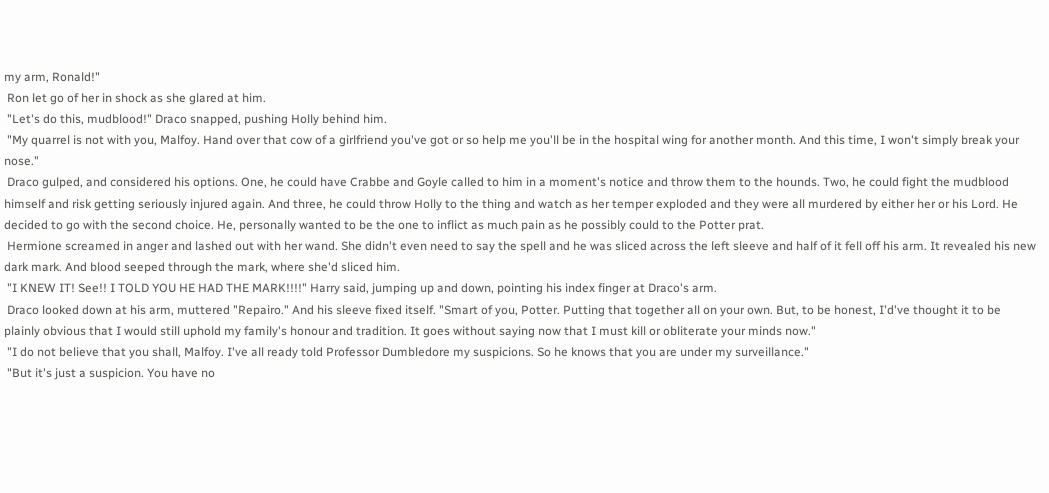my arm, Ronald!"
 Ron let go of her in shock as she glared at him.
 "Let's do this, mudblood!" Draco snapped, pushing Holly behind him.
 "My quarrel is not with you, Malfoy. Hand over that cow of a girlfriend you've got or so help me you'll be in the hospital wing for another month. And this time, I won't simply break your nose."
 Draco gulped, and considered his options. One, he could have Crabbe and Goyle called to him in a moment's notice and throw them to the hounds. Two, he could fight the mudblood himself and risk getting seriously injured again. And three, he could throw Holly to the thing and watch as her temper exploded and they were all murdered by either her or his Lord. He decided to go with the second choice. He, personally wanted to be the one to inflict as much pain as he possibly could to the Potter prat.
 Hermione screamed in anger and lashed out with her wand. She didn't even need to say the spell and he was sliced across the left sleeve and half of it fell off his arm. It revealed his new dark mark. And blood seeped through the mark, where she'd sliced him.
 "I KNEW IT! See!! I TOLD YOU HE HAD THE MARK!!!!" Harry said, jumping up and down, pointing his index finger at Draco's arm.
 Draco looked down at his arm, muttered "Repairo." And his sleeve fixed itself. "Smart of you, Potter. Putting that together all on your own. But, to be honest, I'd've thought it to be plainly obvious that I would still uphold my family's honour and tradition. It goes without saying now that I must kill or obliterate your minds now."
 "I do not believe that you shall, Malfoy. I've all ready told Professor Dumbledore my suspicions. So he knows that you are under my surveillance."
 "But it's just a suspicion. You have no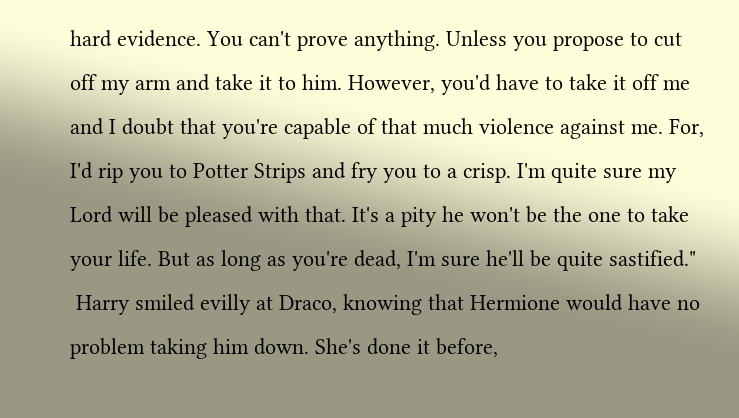hard evidence. You can't prove anything. Unless you propose to cut off my arm and take it to him. However, you'd have to take it off me and I doubt that you're capable of that much violence against me. For, I'd rip you to Potter Strips and fry you to a crisp. I'm quite sure my Lord will be pleased with that. It's a pity he won't be the one to take your life. But as long as you're dead, I'm sure he'll be quite sastified."
 Harry smiled evilly at Draco, knowing that Hermione would have no problem taking him down. She's done it before,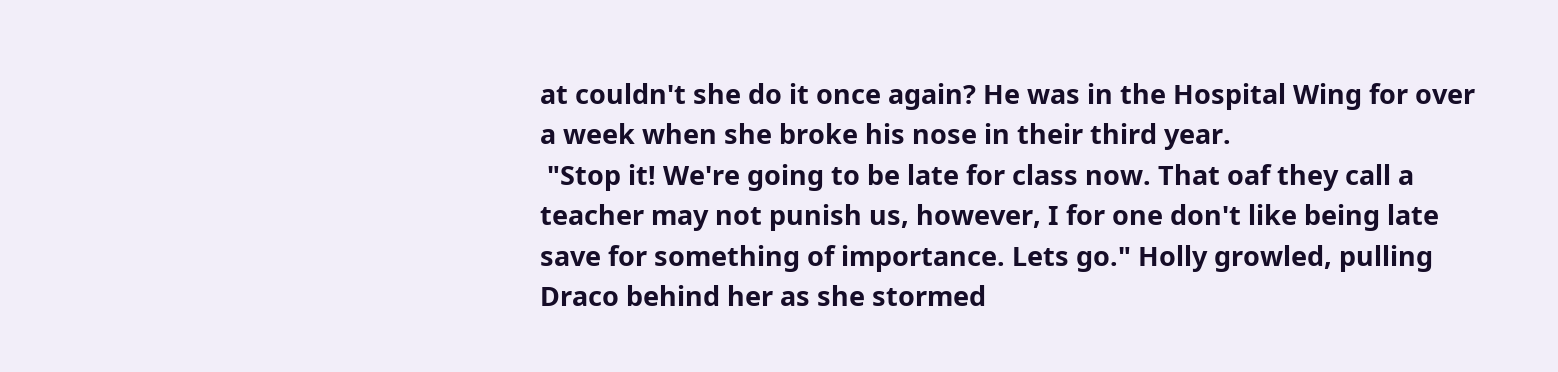at couldn't she do it once again? He was in the Hospital Wing for over a week when she broke his nose in their third year.
 "Stop it! We're going to be late for class now. That oaf they call a teacher may not punish us, however, I for one don't like being late save for something of importance. Lets go." Holly growled, pulling Draco behind her as she stormed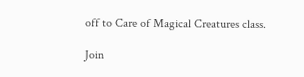off to Care of Magical Creatures class.

Join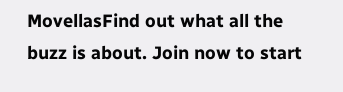MovellasFind out what all the buzz is about. Join now to start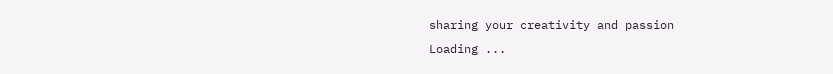sharing your creativity and passion
Loading ...